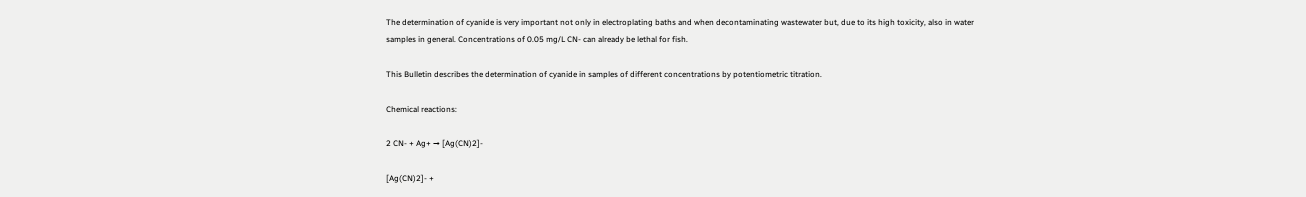The determination of cyanide is very important not only in electroplating baths and when decontaminating wastewater but, due to its high toxicity, also in water samples in general. Concentrations of 0.05 mg/L CN- can already be lethal for fish.

This Bulletin describes the determination of cyanide in samples of different concentrations by potentiometric titration.

Chemical reactions:

2 CN- + Ag+ → [Ag(CN)2]-

[Ag(CN)2]- +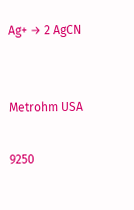Ag+ → 2 AgCN


Metrohm USA

9250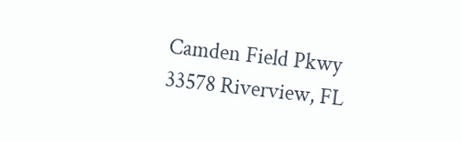Camden Field Pkwy
33578 Riverview, FL